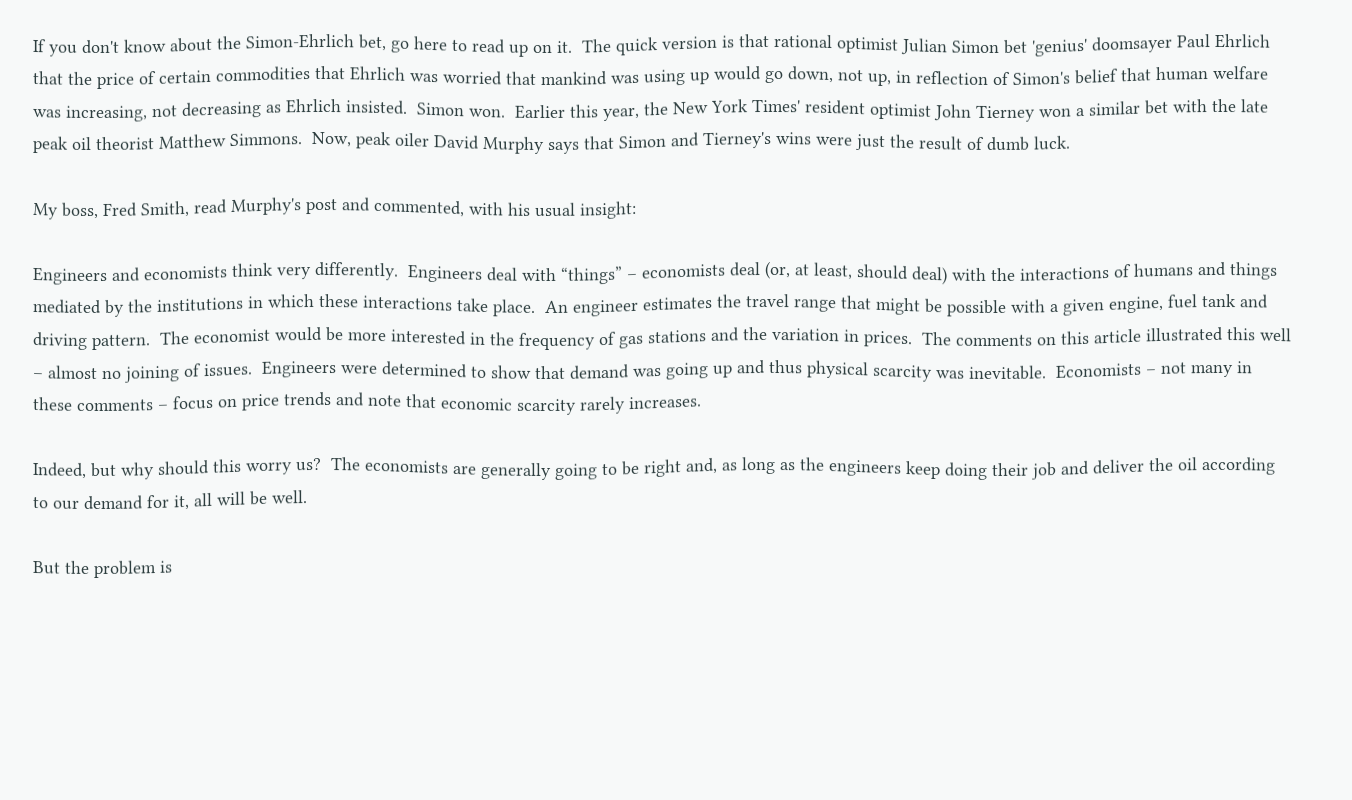If you don't know about the Simon-Ehrlich bet, go here to read up on it.  The quick version is that rational optimist Julian Simon bet 'genius' doomsayer Paul Ehrlich that the price of certain commodities that Ehrlich was worried that mankind was using up would go down, not up, in reflection of Simon's belief that human welfare was increasing, not decreasing as Ehrlich insisted.  Simon won.  Earlier this year, the New York Times' resident optimist John Tierney won a similar bet with the late peak oil theorist Matthew Simmons.  Now, peak oiler David Murphy says that Simon and Tierney's wins were just the result of dumb luck.

My boss, Fred Smith, read Murphy's post and commented, with his usual insight:

Engineers and economists think very differently.  Engineers deal with “things” – economists deal (or, at least, should deal) with the interactions of humans and things mediated by the institutions in which these interactions take place.  An engineer estimates the travel range that might be possible with a given engine, fuel tank and driving pattern.  The economist would be more interested in the frequency of gas stations and the variation in prices.  The comments on this article illustrated this well – almost no joining of issues.  Engineers were determined to show that demand was going up and thus physical scarcity was inevitable.  Economists – not many in these comments – focus on price trends and note that economic scarcity rarely increases.

Indeed, but why should this worry us?  The economists are generally going to be right and, as long as the engineers keep doing their job and deliver the oil according to our demand for it, all will be well.

But the problem is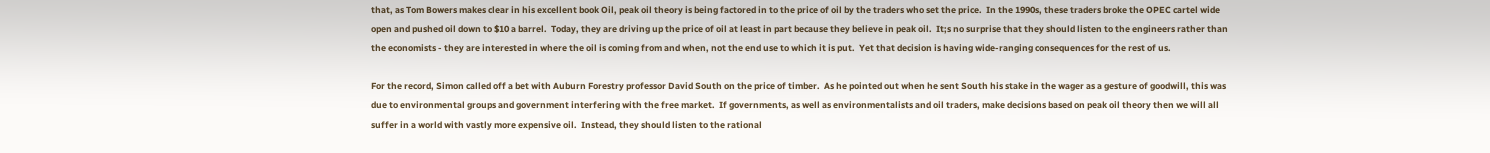that, as Tom Bowers makes clear in his excellent book Oil, peak oil theory is being factored in to the price of oil by the traders who set the price.  In the 1990s, these traders broke the OPEC cartel wide open and pushed oil down to $10 a barrel.  Today, they are driving up the price of oil at least in part because they believe in peak oil.  It;s no surprise that they should listen to the engineers rather than the economists - they are interested in where the oil is coming from and when, not the end use to which it is put.  Yet that decision is having wide-ranging consequences for the rest of us.

For the record, Simon called off a bet with Auburn Forestry professor David South on the price of timber.  As he pointed out when he sent South his stake in the wager as a gesture of goodwill, this was due to environmental groups and government interfering with the free market.  If governments, as well as environmentalists and oil traders, make decisions based on peak oil theory then we will all suffer in a world with vastly more expensive oil.  Instead, they should listen to the rational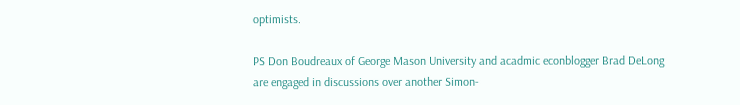optimists.

PS Don Boudreaux of George Mason University and acadmic econblogger Brad DeLong are engaged in discussions over another Simon-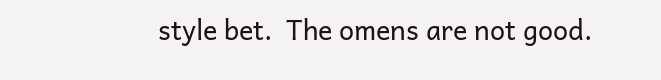style bet.  The omens are not good.